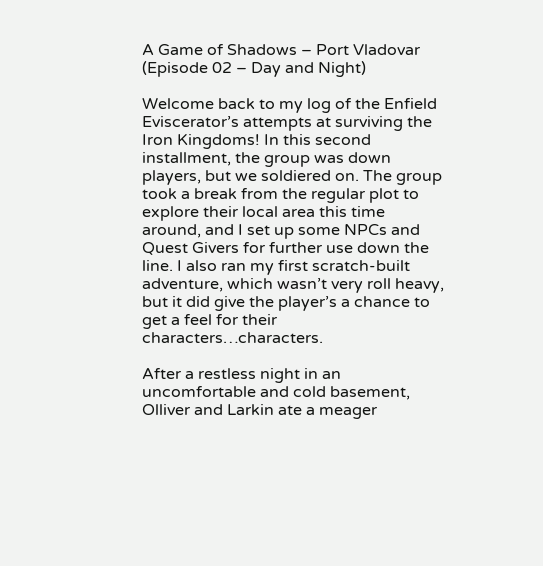A Game of Shadows – Port Vladovar (Episode 02 – Day and Night)

Welcome back to my log of the Enfield Eviscerator’s attempts at surviving the Iron Kingdoms! In this second installment, the group was down players, but we soldiered on. The group took a break from the regular plot to explore their local area this time around, and I set up some NPCs and Quest Givers for further use down the line. I also ran my first scratch-built adventure, which wasn’t very roll heavy, but it did give the player’s a chance to get a feel for their characters…characters.

After a restless night in an uncomfortable and cold basement, Olliver and Larkin ate a meager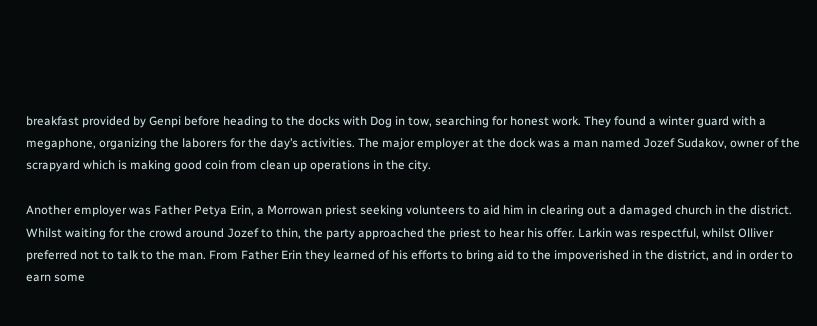breakfast provided by Genpi before heading to the docks with Dog in tow, searching for honest work. They found a winter guard with a megaphone, organizing the laborers for the day’s activities. The major employer at the dock was a man named Jozef Sudakov, owner of the scrapyard which is making good coin from clean up operations in the city.

Another employer was Father Petya Erin, a Morrowan priest seeking volunteers to aid him in clearing out a damaged church in the district. Whilst waiting for the crowd around Jozef to thin, the party approached the priest to hear his offer. Larkin was respectful, whilst Olliver preferred not to talk to the man. From Father Erin they learned of his efforts to bring aid to the impoverished in the district, and in order to earn some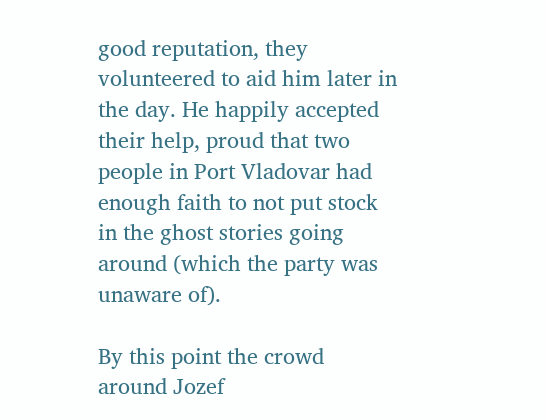good reputation, they volunteered to aid him later in the day. He happily accepted their help, proud that two people in Port Vladovar had enough faith to not put stock in the ghost stories going around (which the party was unaware of).

By this point the crowd around Jozef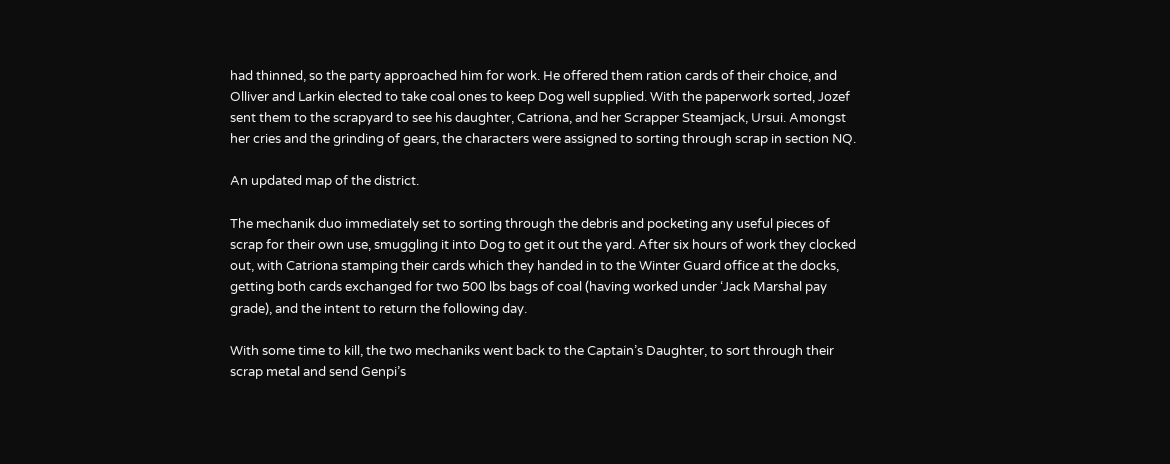had thinned, so the party approached him for work. He offered them ration cards of their choice, and Olliver and Larkin elected to take coal ones to keep Dog well supplied. With the paperwork sorted, Jozef sent them to the scrapyard to see his daughter, Catriona, and her Scrapper Steamjack, Ursui. Amongst her cries and the grinding of gears, the characters were assigned to sorting through scrap in section NQ.

An updated map of the district.

The mechanik duo immediately set to sorting through the debris and pocketing any useful pieces of scrap for their own use, smuggling it into Dog to get it out the yard. After six hours of work they clocked out, with Catriona stamping their cards which they handed in to the Winter Guard office at the docks, getting both cards exchanged for two 500 lbs bags of coal (having worked under ‘Jack Marshal pay grade), and the intent to return the following day.

With some time to kill, the two mechaniks went back to the Captain’s Daughter, to sort through their scrap metal and send Genpi’s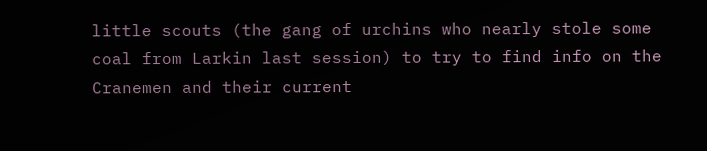little scouts (the gang of urchins who nearly stole some coal from Larkin last session) to try to find info on the Cranemen and their current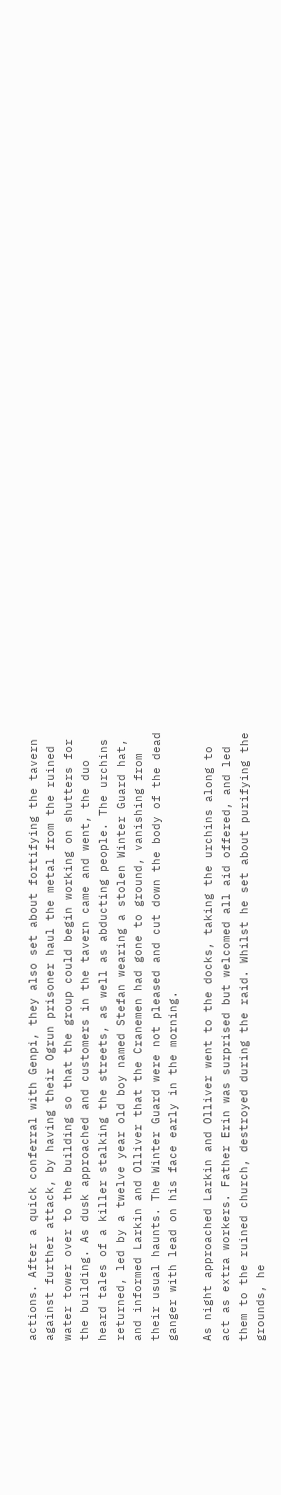actions. After a quick conferral with Genpi, they also set about fortifying the tavern against further attack, by having their Ogrun prisoner haul the metal from the ruined water tower over to the building so that the group could begin working on shutters for the building. As dusk approached and customers in the tavern came and went, the duo heard tales of a killer stalking the streets, as well as abducting people. The urchins returned, led by a twelve year old boy named Stefan wearing a stolen Winter Guard hat, and informed Larkin and Olliver that the Cranemen had gone to ground, vanishing from their usual haunts. The Winter Guard were not pleased and cut down the body of the dead ganger with lead on his face early in the morning.

As night approached Larkin and Olliver went to the docks, taking the urchins along to act as extra workers. Father Erin was surprised but welcomed all aid offered, and led them to the ruined church, destroyed during the raid. Whilst he set about purifying the grounds, he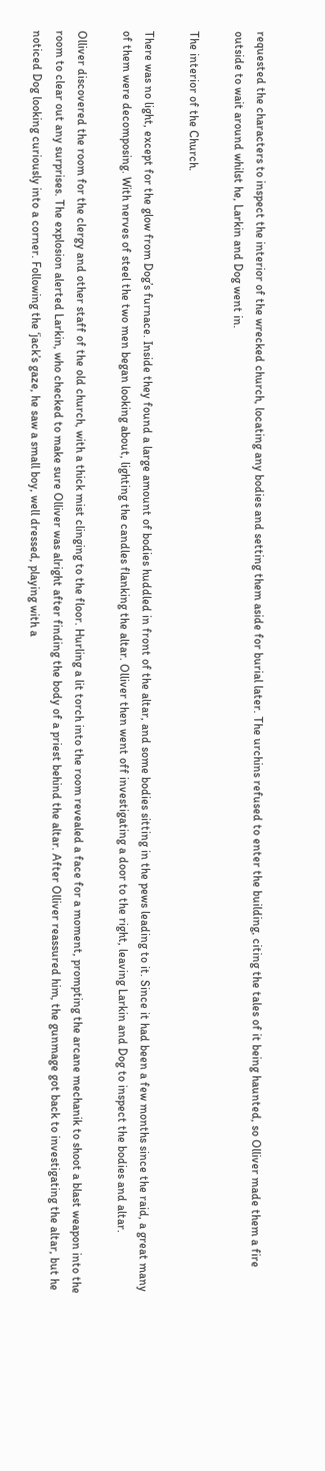requested the characters to inspect the interior of the wrecked church, locating any bodies and setting them aside for burial later. The urchins refused to enter the building, citing the tales of it being haunted, so Olliver made them a fire outside to wait around whilst he, Larkin and Dog went in.

The interior of the Church.

There was no light, except for the glow from Dog’s furnace. Inside they found a large amount of bodies huddled in front of the altar, and some bodies sitting in the pews leading to it. Since it had been a few months since the raid, a great many of them were decomposing. With nerves of steel the two men began looking about, lighting the candles flanking the altar. Olliver then went off investigating a door to the right, leaving Larkin and Dog to inspect the bodies and altar.

Olliver discovered the room for the clergy and other staff of the old church, with a thick mist clinging to the floor. Hurling a lit torch into the room revealed a face for a moment, prompting the arcane mechanik to shoot a blast weapon into the room to clear out any surprises. The explosion alerted Larkin, who checked to make sure Olliver was alright after finding the body of a priest behind the altar. After Olliver reassured him, the gunmage got back to investigating the altar, but he noticed Dog looking curiously into a corner. Following the ‘jack’s gaze, he saw a small boy, well dressed, playing with a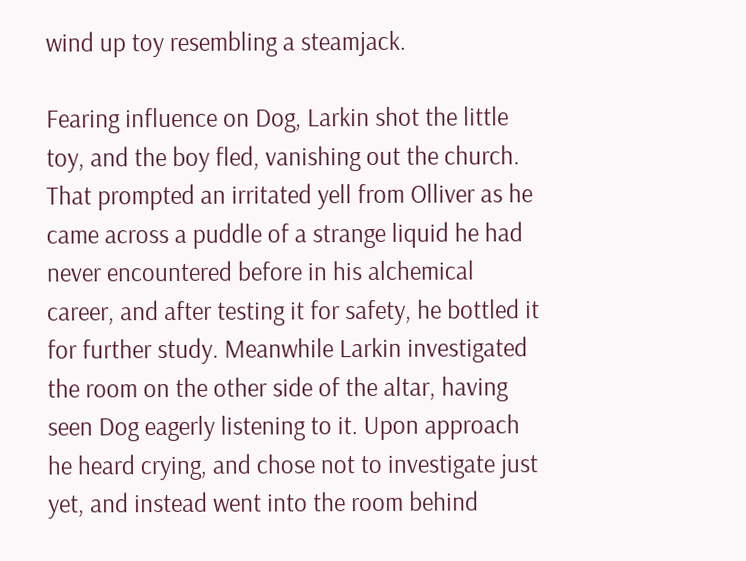wind up toy resembling a steamjack.

Fearing influence on Dog, Larkin shot the little toy, and the boy fled, vanishing out the church. That prompted an irritated yell from Olliver as he came across a puddle of a strange liquid he had never encountered before in his alchemical career, and after testing it for safety, he bottled it for further study. Meanwhile Larkin investigated the room on the other side of the altar, having seen Dog eagerly listening to it. Upon approach he heard crying, and chose not to investigate just yet, and instead went into the room behind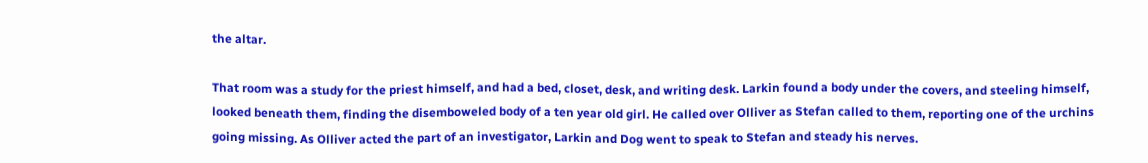the altar.

That room was a study for the priest himself, and had a bed, closet, desk, and writing desk. Larkin found a body under the covers, and steeling himself, looked beneath them, finding the disemboweled body of a ten year old girl. He called over Olliver as Stefan called to them, reporting one of the urchins going missing. As Olliver acted the part of an investigator, Larkin and Dog went to speak to Stefan and steady his nerves.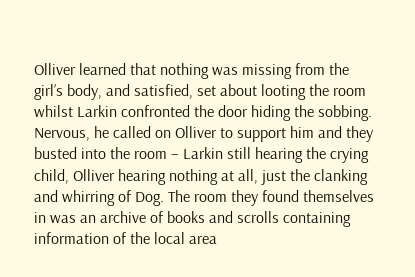Olliver learned that nothing was missing from the girl’s body, and satisfied, set about looting the room whilst Larkin confronted the door hiding the sobbing. Nervous, he called on Olliver to support him and they busted into the room – Larkin still hearing the crying child, Olliver hearing nothing at all, just the clanking and whirring of Dog. The room they found themselves in was an archive of books and scrolls containing information of the local area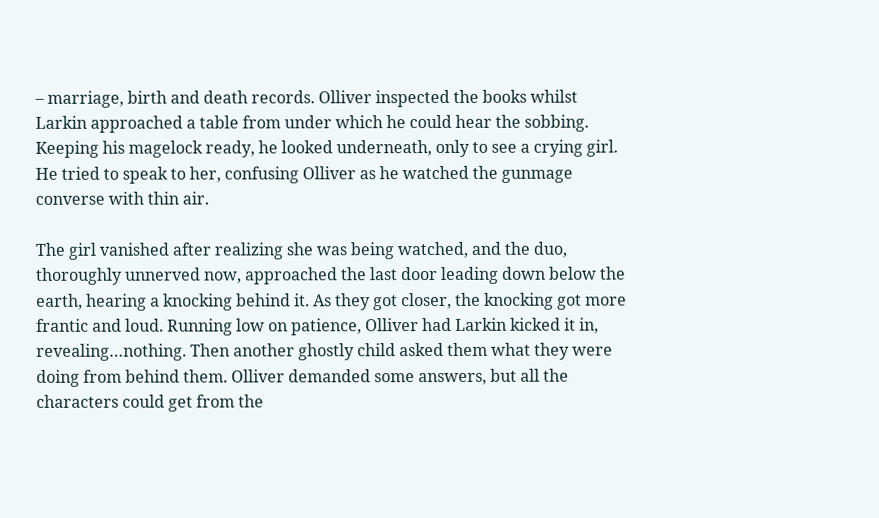– marriage, birth and death records. Olliver inspected the books whilst Larkin approached a table from under which he could hear the sobbing. Keeping his magelock ready, he looked underneath, only to see a crying girl. He tried to speak to her, confusing Olliver as he watched the gunmage converse with thin air.

The girl vanished after realizing she was being watched, and the duo, thoroughly unnerved now, approached the last door leading down below the earth, hearing a knocking behind it. As they got closer, the knocking got more frantic and loud. Running low on patience, Olliver had Larkin kicked it in, revealing…nothing. Then another ghostly child asked them what they were doing from behind them. Olliver demanded some answers, but all the characters could get from the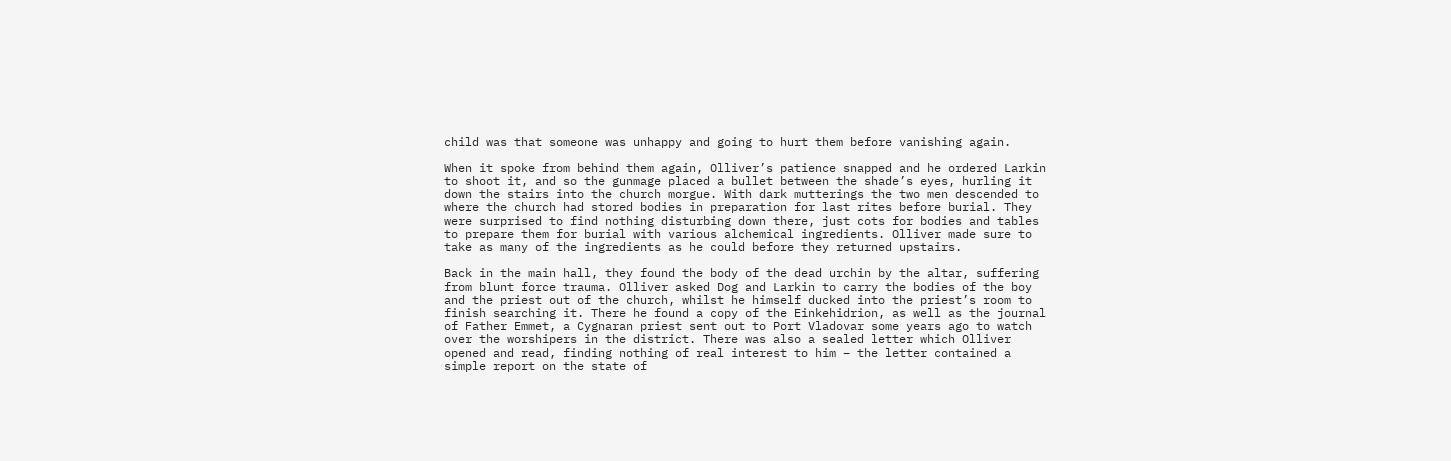child was that someone was unhappy and going to hurt them before vanishing again.

When it spoke from behind them again, Olliver’s patience snapped and he ordered Larkin to shoot it, and so the gunmage placed a bullet between the shade’s eyes, hurling it down the stairs into the church morgue. With dark mutterings the two men descended to where the church had stored bodies in preparation for last rites before burial. They were surprised to find nothing disturbing down there, just cots for bodies and tables to prepare them for burial with various alchemical ingredients. Olliver made sure to take as many of the ingredients as he could before they returned upstairs.

Back in the main hall, they found the body of the dead urchin by the altar, suffering from blunt force trauma. Olliver asked Dog and Larkin to carry the bodies of the boy and the priest out of the church, whilst he himself ducked into the priest’s room to finish searching it. There he found a copy of the Einkehidrion, as well as the journal of Father Emmet, a Cygnaran priest sent out to Port Vladovar some years ago to watch over the worshipers in the district. There was also a sealed letter which Olliver opened and read, finding nothing of real interest to him – the letter contained a simple report on the state of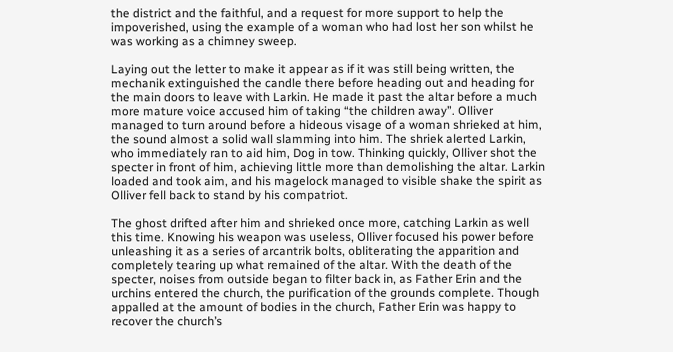the district and the faithful, and a request for more support to help the impoverished, using the example of a woman who had lost her son whilst he was working as a chimney sweep.

Laying out the letter to make it appear as if it was still being written, the mechanik extinguished the candle there before heading out and heading for the main doors to leave with Larkin. He made it past the altar before a much more mature voice accused him of taking “the children away”. Olliver managed to turn around before a hideous visage of a woman shrieked at him, the sound almost a solid wall slamming into him. The shriek alerted Larkin, who immediately ran to aid him, Dog in tow. Thinking quickly, Olliver shot the specter in front of him, achieving little more than demolishing the altar. Larkin loaded and took aim, and his magelock managed to visible shake the spirit as Olliver fell back to stand by his compatriot.

The ghost drifted after him and shrieked once more, catching Larkin as well this time. Knowing his weapon was useless, Olliver focused his power before unleashing it as a series of arcantrik bolts, obliterating the apparition and completely tearing up what remained of the altar. With the death of the specter, noises from outside began to filter back in, as Father Erin and the urchins entered the church, the purification of the grounds complete. Though appalled at the amount of bodies in the church, Father Erin was happy to recover the church’s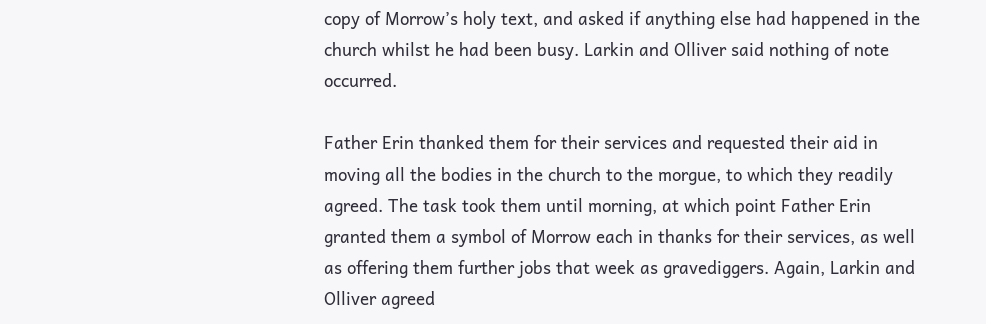copy of Morrow’s holy text, and asked if anything else had happened in the church whilst he had been busy. Larkin and Olliver said nothing of note occurred.

Father Erin thanked them for their services and requested their aid in moving all the bodies in the church to the morgue, to which they readily agreed. The task took them until morning, at which point Father Erin granted them a symbol of Morrow each in thanks for their services, as well as offering them further jobs that week as gravediggers. Again, Larkin and Olliver agreed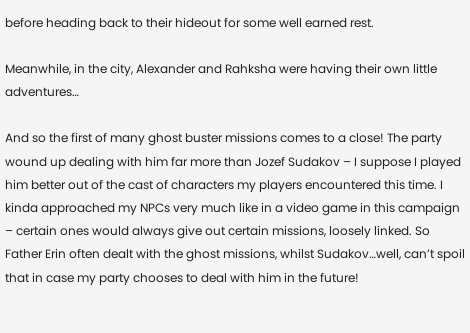before heading back to their hideout for some well earned rest.

Meanwhile, in the city, Alexander and Rahksha were having their own little adventures…

And so the first of many ghost buster missions comes to a close! The party wound up dealing with him far more than Jozef Sudakov – I suppose I played him better out of the cast of characters my players encountered this time. I kinda approached my NPCs very much like in a video game in this campaign – certain ones would always give out certain missions, loosely linked. So Father Erin often dealt with the ghost missions, whilst Sudakov…well, can’t spoil that in case my party chooses to deal with him in the future!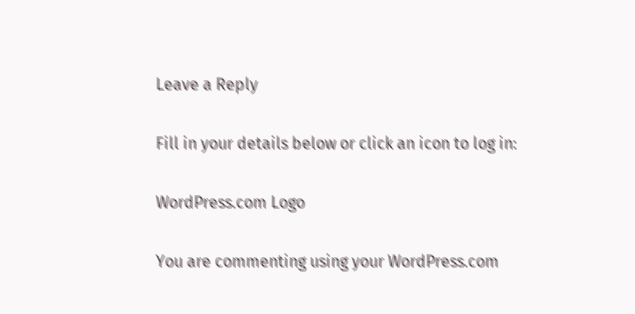Leave a Reply

Fill in your details below or click an icon to log in:

WordPress.com Logo

You are commenting using your WordPress.com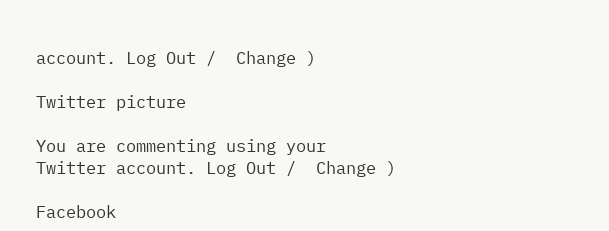account. Log Out /  Change )

Twitter picture

You are commenting using your Twitter account. Log Out /  Change )

Facebook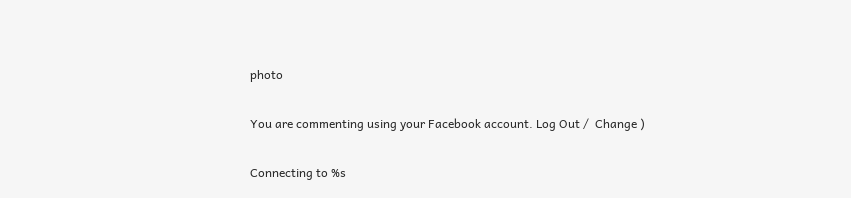photo

You are commenting using your Facebook account. Log Out /  Change )

Connecting to %s